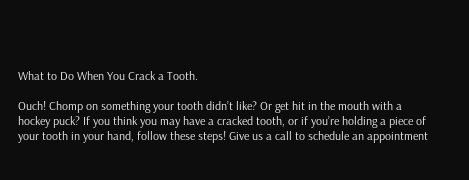What to Do When You Crack a Tooth.

Ouch! Chomp on something your tooth didn’t like? Or get hit in the mouth with a hockey puck? If you think you may have a cracked tooth, or if you’re holding a piece of your tooth in your hand, follow these steps! Give us a call to schedule an appointment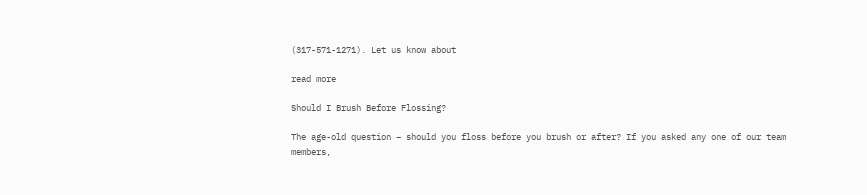(317-571-1271). Let us know about

read more

Should I Brush Before Flossing?

The age-old question – should you floss before you brush or after? If you asked any one of our team members,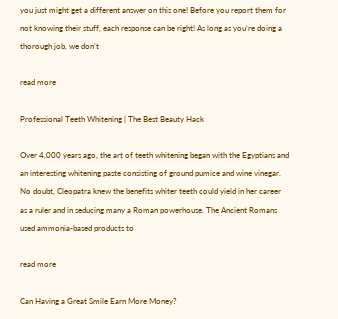you just might get a different answer on this one! Before you report them for not knowing their stuff, each response can be right! As long as you’re doing a thorough job, we don’t

read more

Professional Teeth Whitening | The Best Beauty Hack

Over 4,000 years ago, the art of teeth whitening began with the Egyptians and an interesting whitening paste consisting of ground pumice and wine vinegar. No doubt, Cleopatra knew the benefits whiter teeth could yield in her career as a ruler and in seducing many a Roman powerhouse. The Ancient Romans used ammonia-based products to

read more

Can Having a Great Smile Earn More Money?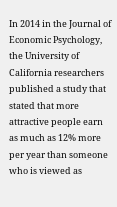In 2014 in the Journal of Economic Psychology, the University of California researchers published a study that stated that more attractive people earn as much as 12% more per year than someone who is viewed as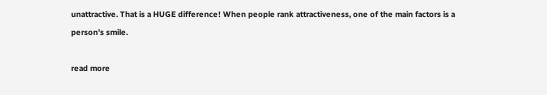unattractive. That is a HUGE difference! When people rank attractiveness, one of the main factors is a person’s smile.

read more